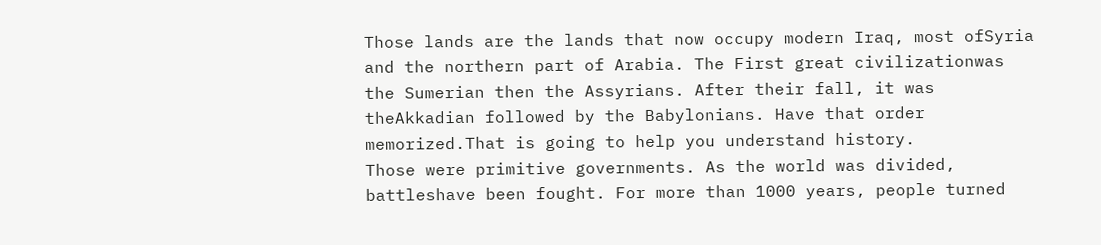Those lands are the lands that now occupy modern Iraq, most ofSyria and the northern part of Arabia. The First great civilizationwas the Sumerian then the Assyrians. After their fall, it was theAkkadian followed by the Babylonians. Have that order memorized.That is going to help you understand history.
Those were primitive governments. As the world was divided, battleshave been fought. For more than 1000 years, people turned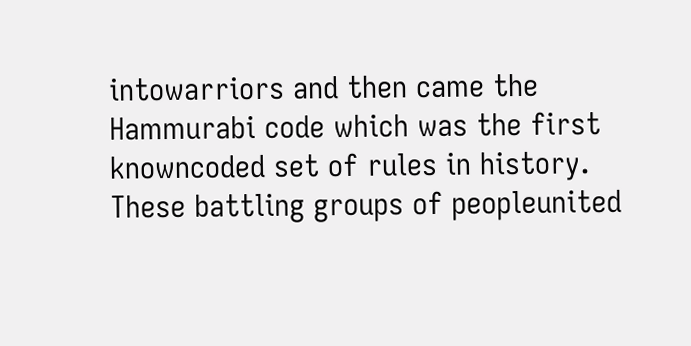intowarriors and then came the Hammurabi code which was the first knowncoded set of rules in history. These battling groups of peopleunited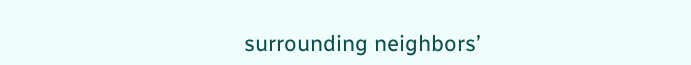surrounding neighbors’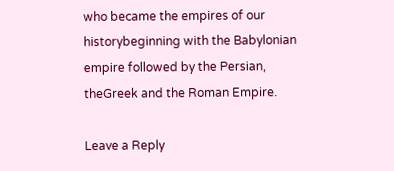who became the empires of our historybeginning with the Babylonian empire followed by the Persian, theGreek and the Roman Empire.

Leave a Reply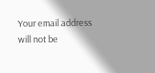Your email address will not be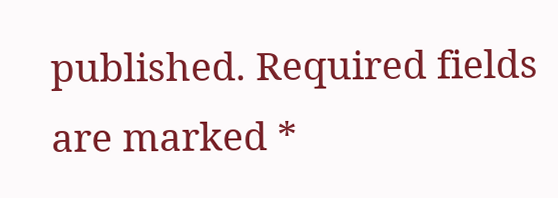published. Required fields are marked *